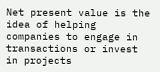Net present value is the idea of helping companies to engage in transactions or invest in projects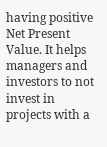having positive Net Present Value. It helps managers and investors to not invest in projects with a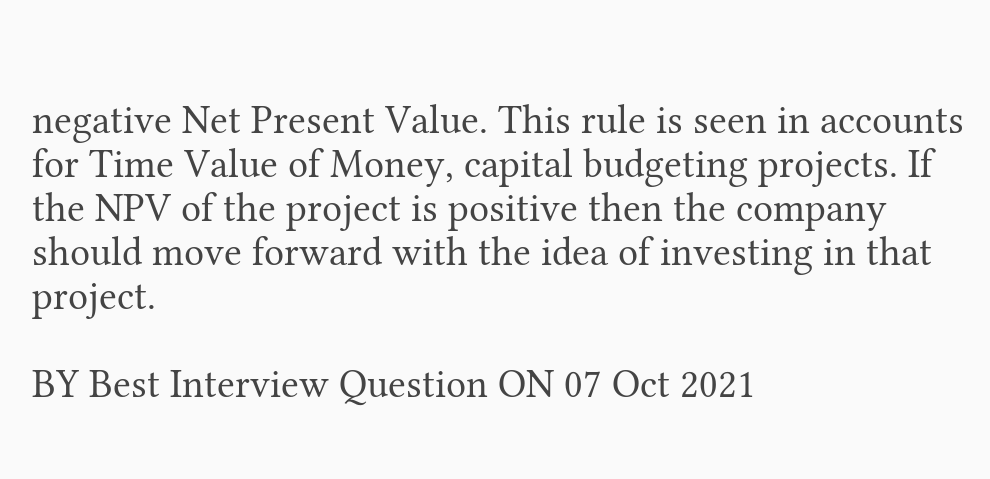negative Net Present Value. This rule is seen in accounts for Time Value of Money, capital budgeting projects. If the NPV of the project is positive then the company should move forward with the idea of investing in that project.

BY Best Interview Question ON 07 Oct 2021